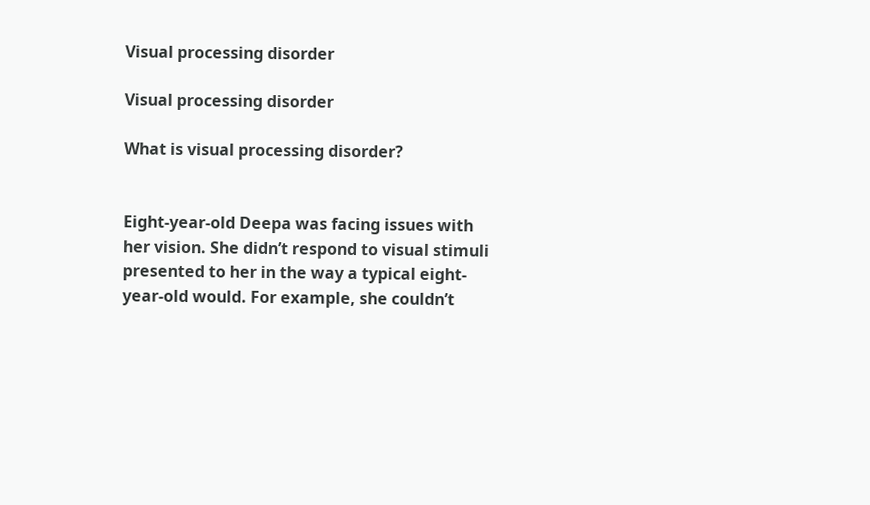Visual processing disorder

Visual processing disorder

What is visual processing disorder?


Eight-year-old Deepa was facing issues with her vision. She didn’t respond to visual stimuli presented to her in the way a typical eight-year-old would. For example, she couldn’t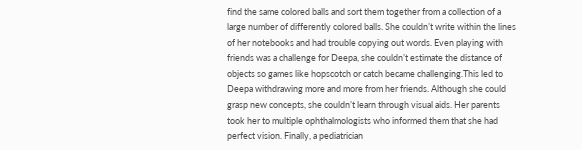find the same colored balls and sort them together from a collection of a large number of differently colored balls. She couldn’t write within the lines of her notebooks and had trouble copying out words. Even playing with friends was a challenge for Deepa, she couldn’t estimate the distance of objects so games like hopscotch or catch became challenging.This led to Deepa withdrawing more and more from her friends. Although she could grasp new concepts, she couldn’t learn through visual aids. Her parents took her to multiple ophthalmologists who informed them that she had perfect vision. Finally, a pediatrician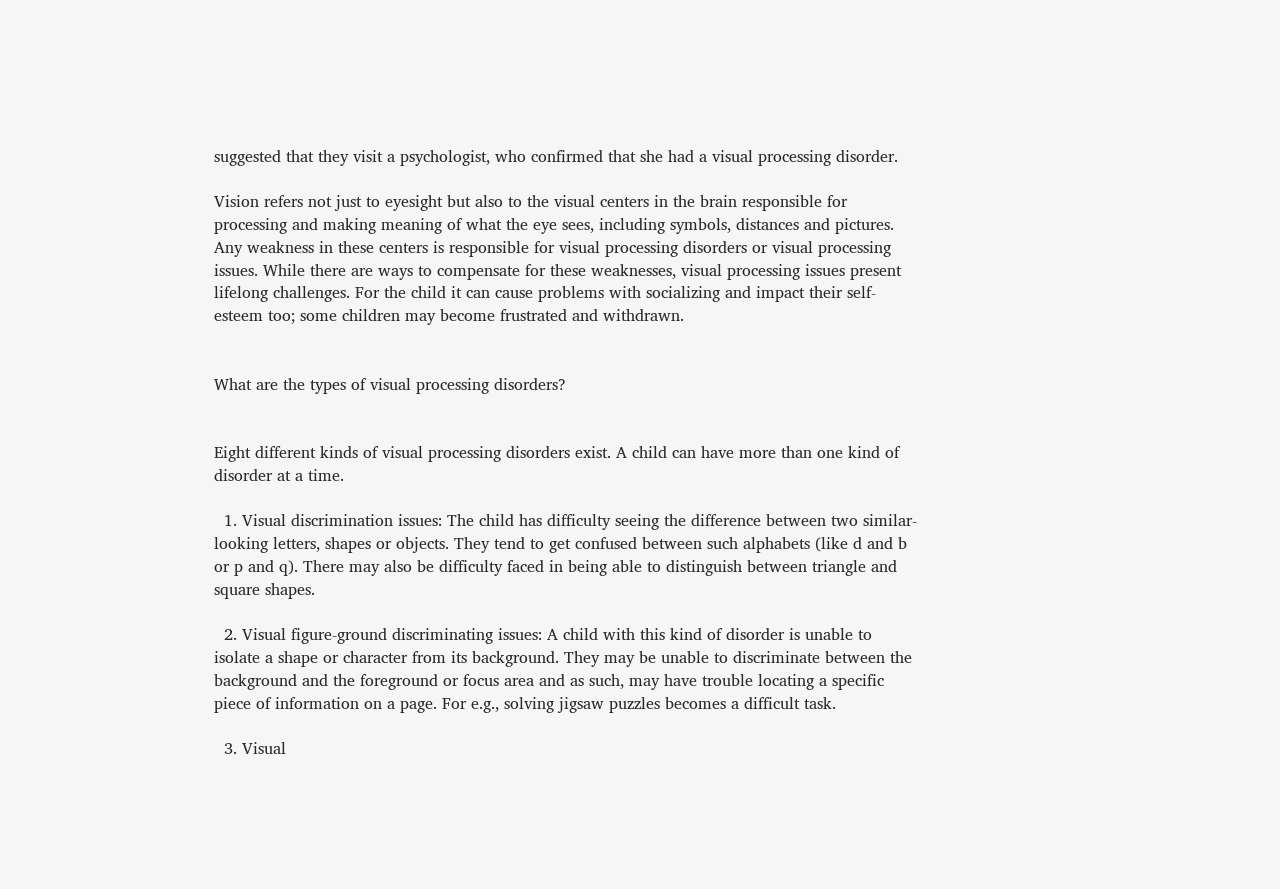suggested that they visit a psychologist, who confirmed that she had a visual processing disorder.

Vision refers not just to eyesight but also to the visual centers in the brain responsible for processing and making meaning of what the eye sees, including symbols, distances and pictures. Any weakness in these centers is responsible for visual processing disorders or visual processing issues. While there are ways to compensate for these weaknesses, visual processing issues present lifelong challenges. For the child it can cause problems with socializing and impact their self-esteem too; some children may become frustrated and withdrawn.


What are the types of visual processing disorders?


Eight different kinds of visual processing disorders exist. A child can have more than one kind of disorder at a time.

  1. Visual discrimination issues: The child has difficulty seeing the difference between two similar-looking letters, shapes or objects. They tend to get confused between such alphabets (like d and b or p and q). There may also be difficulty faced in being able to distinguish between triangle and square shapes.

  2. Visual figure-ground discriminating issues: A child with this kind of disorder is unable to isolate a shape or character from its background. They may be unable to discriminate between the background and the foreground or focus area and as such, may have trouble locating a specific piece of information on a page. For e.g., solving jigsaw puzzles becomes a difficult task.

  3. Visual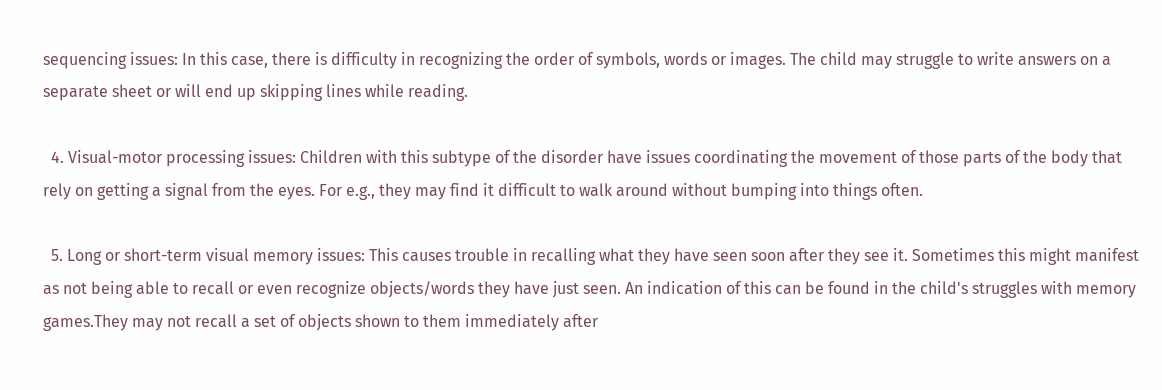sequencing issues: In this case, there is difficulty in recognizing the order of symbols, words or images. The child may struggle to write answers on a separate sheet or will end up skipping lines while reading.

  4. Visual-motor processing issues: Children with this subtype of the disorder have issues coordinating the movement of those parts of the body that rely on getting a signal from the eyes. For e.g., they may find it difficult to walk around without bumping into things often.

  5. Long or short-term visual memory issues: This causes trouble in recalling what they have seen soon after they see it. Sometimes this might manifest as not being able to recall or even recognize objects/words they have just seen. An indication of this can be found in the child's struggles with memory games.They may not recall a set of objects shown to them immediately after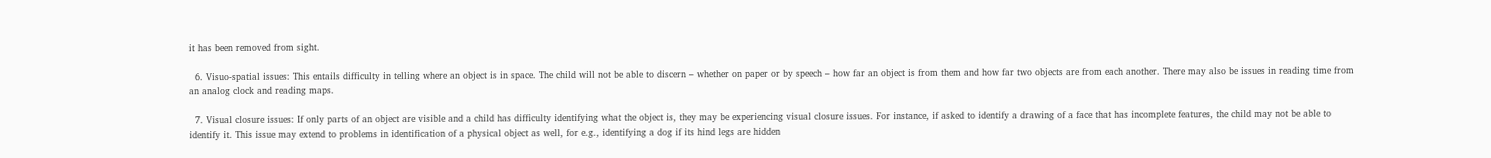it has been removed from sight.

  6. Visuo-spatial issues: This entails difficulty in telling where an object is in space. The child will not be able to discern – whether on paper or by speech – how far an object is from them and how far two objects are from each another. There may also be issues in reading time from an analog clock and reading maps.

  7. Visual closure issues: If only parts of an object are visible and a child has difficulty identifying what the object is, they may be experiencing visual closure issues. For instance, if asked to identify a drawing of a face that has incomplete features, the child may not be able to identify it. This issue may extend to problems in identification of a physical object as well, for e.g., identifying a dog if its hind legs are hidden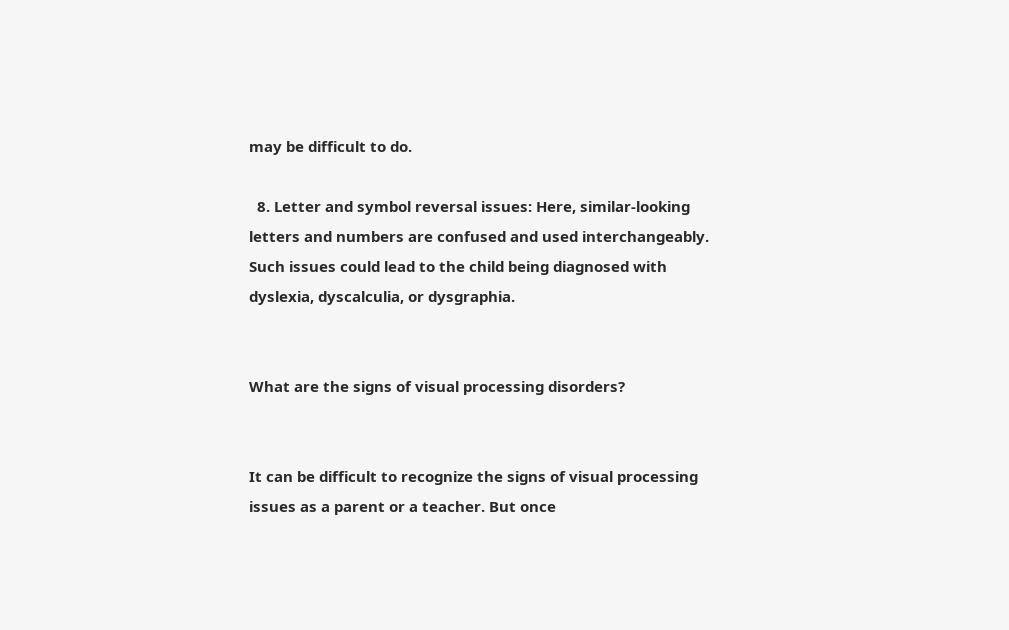may be difficult to do.

  8. Letter and symbol reversal issues: Here, similar-looking letters and numbers are confused and used interchangeably. Such issues could lead to the child being diagnosed with dyslexia, dyscalculia, or dysgraphia.


What are the signs of visual processing disorders?


It can be difficult to recognize the signs of visual processing issues as a parent or a teacher. But once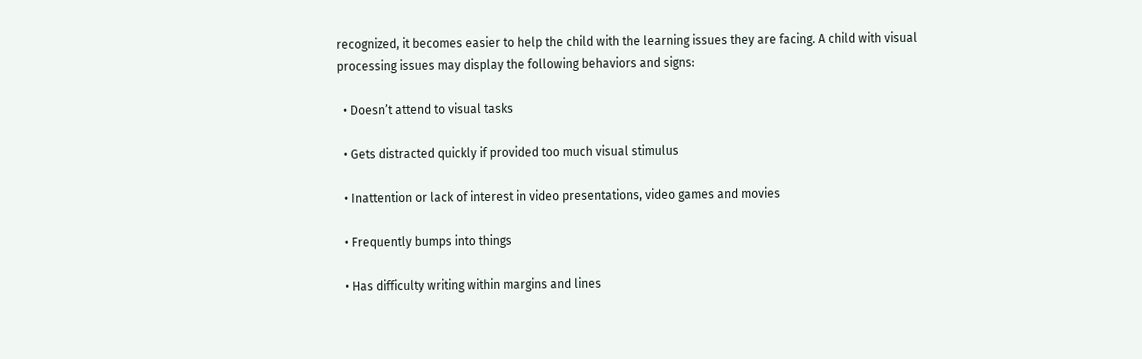recognized, it becomes easier to help the child with the learning issues they are facing. A child with visual processing issues may display the following behaviors and signs:

  • Doesn’t attend to visual tasks

  • Gets distracted quickly if provided too much visual stimulus

  • Inattention or lack of interest in video presentations, video games and movies

  • Frequently bumps into things

  • Has difficulty writing within margins and lines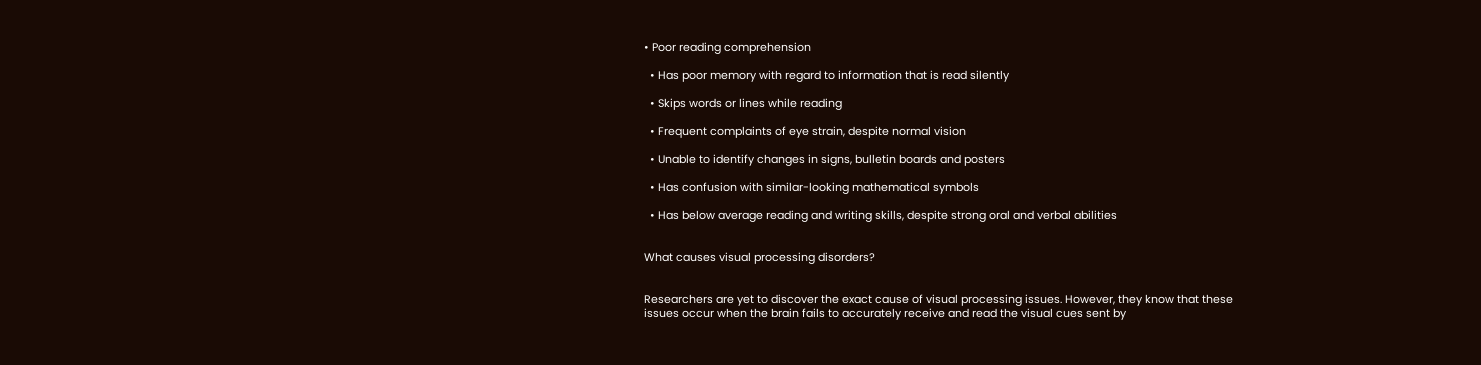• Poor reading comprehension

  • Has poor memory with regard to information that is read silently

  • Skips words or lines while reading

  • Frequent complaints of eye strain, despite normal vision

  • Unable to identify changes in signs, bulletin boards and posters

  • Has confusion with similar-looking mathematical symbols

  • Has below average reading and writing skills, despite strong oral and verbal abilities


What causes visual processing disorders?


Researchers are yet to discover the exact cause of visual processing issues. However, they know that these issues occur when the brain fails to accurately receive and read the visual cues sent by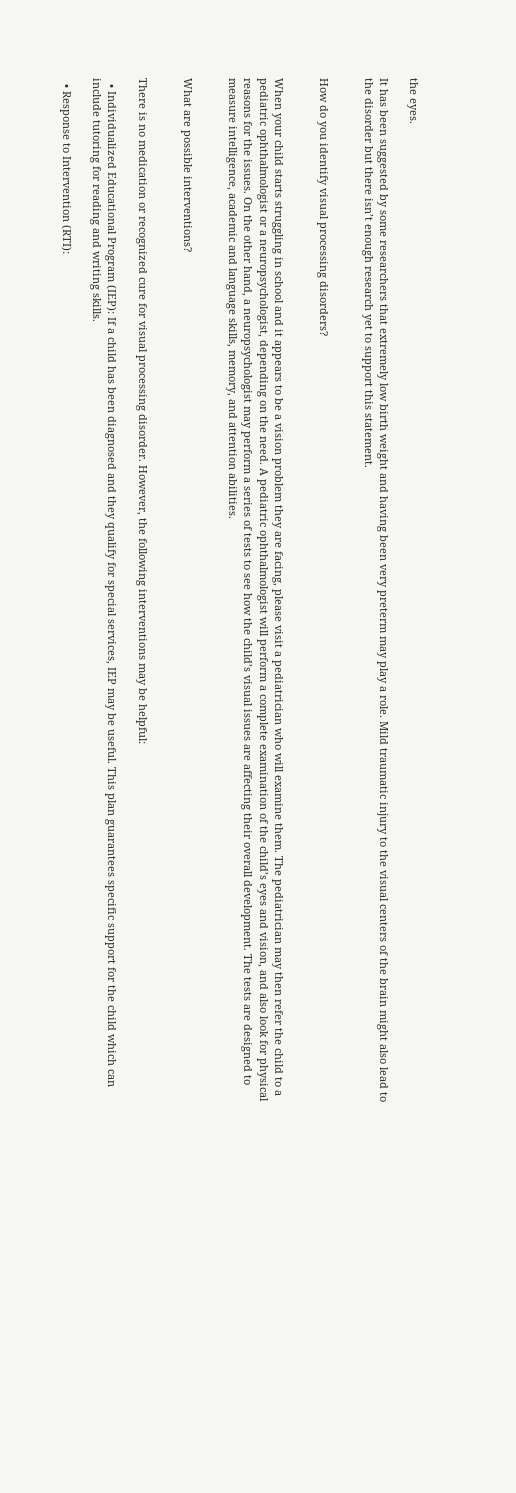the eyes.

It has been suggested by some researchers that extremely low birth weight and having been very preterm may play a role. Mild traumatic injury to the visual centers of the brain might also lead to the disorder but there isn’t enough research yet to support this statement.


How do you identify visual processing disorders?


When your child starts struggling in school and it appears to be a vision problem they are facing, please visit a pediatrician who will examine them. The pediatrician may then refer the child to a pediatric ophthalmologist or a neuropsychologist, depending on the need. A pediatric ophthalmologist will perform a complete examination of the child’s eyes and vision, and also look for physical reasons for the issues. On the other hand, a neuropsychologist may perform a series of tests to see how the child’s visual issues are affecting their overall development. The tests are designed to measure intelligence, academic and language skills, memory, and attention abilities.


What are possible interventions?


There is no medication or recognized cure for visual processing disorder. However, the following interventions may be helpful:

  • Individualized Educational Program (IEP): If a child has been diagnosed and they qualify for special services, IEP may be useful. This plan guarantees specific support for the child which can include tutoring for reading and writing skills.

  • Response to Intervention (RTI):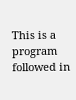This is a program followed in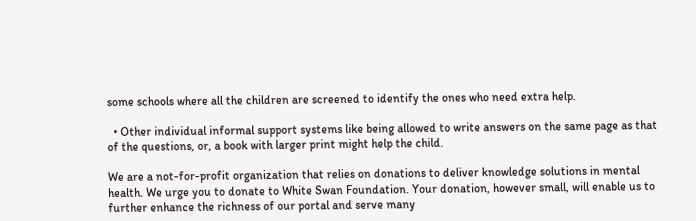some schools where all the children are screened to identify the ones who need extra help.

  • Other individual informal support systems like being allowed to write answers on the same page as that of the questions, or, a book with larger print might help the child.

We are a not-for-profit organization that relies on donations to deliver knowledge solutions in mental health. We urge you to donate to White Swan Foundation. Your donation, however small, will enable us to further enhance the richness of our portal and serve many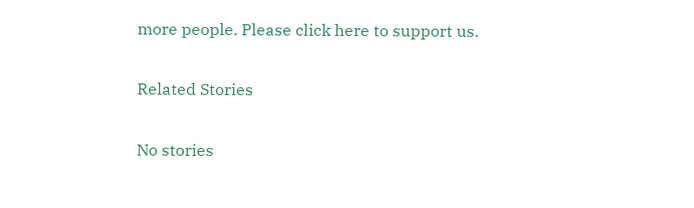more people. Please click here to support us.

Related Stories

No stories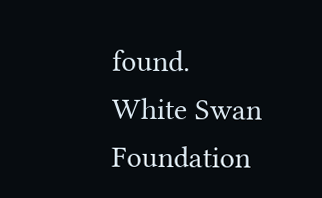found.
White Swan Foundation